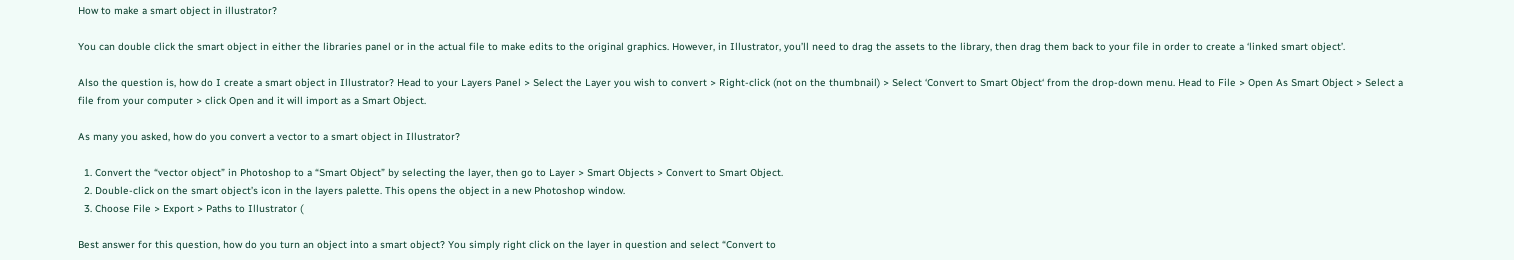How to make a smart object in illustrator?

You can double click the smart object in either the libraries panel or in the actual file to make edits to the original graphics. However, in Illustrator, you’ll need to drag the assets to the library, then drag them back to your file in order to create a ‘linked smart object’.

Also the question is, how do I create a smart object in Illustrator? Head to your Layers Panel > Select the Layer you wish to convert > Right-click (not on the thumbnail) > Select ‘Convert to Smart Object‘ from the drop-down menu. Head to File > Open As Smart Object > Select a file from your computer > click Open and it will import as a Smart Object.

As many you asked, how do you convert a vector to a smart object in Illustrator?

  1. Convert the “vector object” in Photoshop to a “Smart Object” by selecting the layer, then go to Layer > Smart Objects > Convert to Smart Object.
  2. Double-click on the smart object’s icon in the layers palette. This opens the object in a new Photoshop window.
  3. Choose File > Export > Paths to Illustrator (

Best answer for this question, how do you turn an object into a smart object? You simply right click on the layer in question and select “Convert to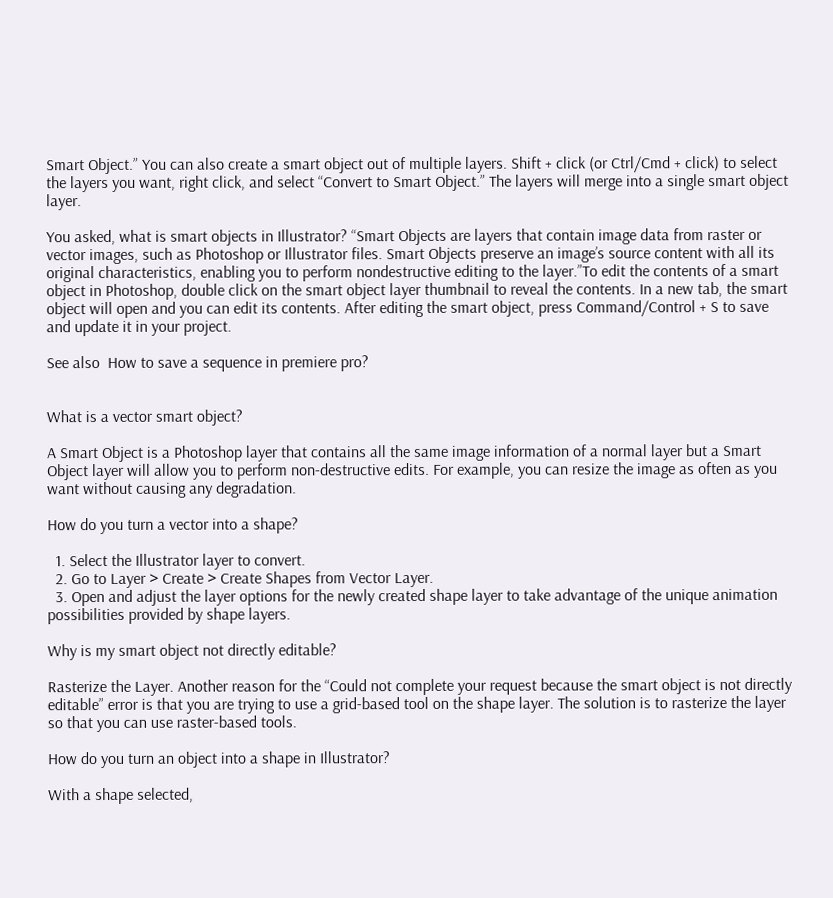Smart Object.” You can also create a smart object out of multiple layers. Shift + click (or Ctrl/Cmd + click) to select the layers you want, right click, and select “Convert to Smart Object.” The layers will merge into a single smart object layer.

You asked, what is smart objects in Illustrator? “Smart Objects are layers that contain image data from raster or vector images, such as Photoshop or Illustrator files. Smart Objects preserve an image’s source content with all its original characteristics, enabling you to perform nondestructive editing to the layer.”To edit the contents of a smart object in Photoshop, double click on the smart object layer thumbnail to reveal the contents. In a new tab, the smart object will open and you can edit its contents. After editing the smart object, press Command/Control + S to save and update it in your project.

See also  How to save a sequence in premiere pro?


What is a vector smart object?

A Smart Object is a Photoshop layer that contains all the same image information of a normal layer but a Smart Object layer will allow you to perform non-destructive edits. For example, you can resize the image as often as you want without causing any degradation.

How do you turn a vector into a shape?

  1. Select the Illustrator layer to convert.
  2. Go to Layer > Create > Create Shapes from Vector Layer.
  3. Open and adjust the layer options for the newly created shape layer to take advantage of the unique animation possibilities provided by shape layers.

Why is my smart object not directly editable?

Rasterize the Layer. Another reason for the “Could not complete your request because the smart object is not directly editable” error is that you are trying to use a grid-based tool on the shape layer. The solution is to rasterize the layer so that you can use raster-based tools.

How do you turn an object into a shape in Illustrator?

With a shape selected,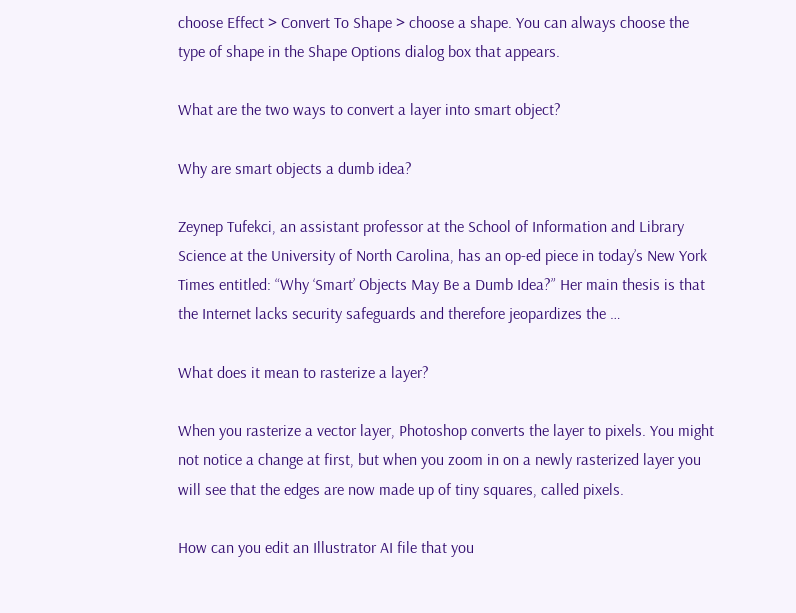choose Effect > Convert To Shape > choose a shape. You can always choose the type of shape in the Shape Options dialog box that appears.

What are the two ways to convert a layer into smart object?

Why are smart objects a dumb idea?

Zeynep Tufekci, an assistant professor at the School of Information and Library Science at the University of North Carolina, has an op-ed piece in today’s New York Times entitled: “Why ‘Smart’ Objects May Be a Dumb Idea?” Her main thesis is that the Internet lacks security safeguards and therefore jeopardizes the …

What does it mean to rasterize a layer?

When you rasterize a vector layer, Photoshop converts the layer to pixels. You might not notice a change at first, but when you zoom in on a newly rasterized layer you will see that the edges are now made up of tiny squares, called pixels.

How can you edit an Illustrator AI file that you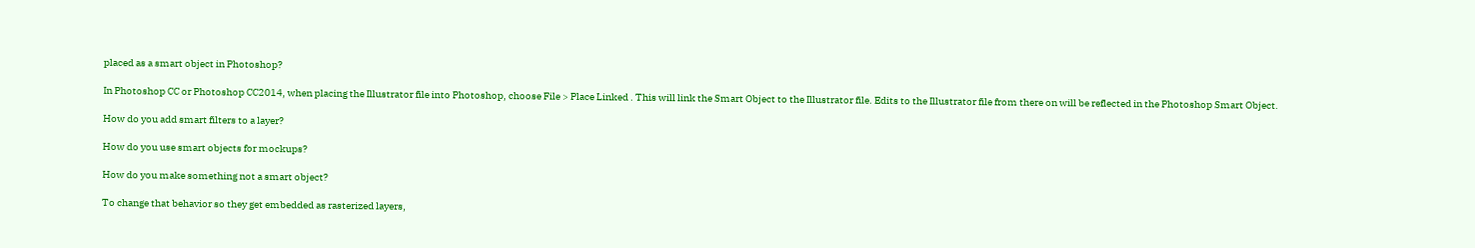placed as a smart object in Photoshop?

In Photoshop CC or Photoshop CC2014, when placing the Illustrator file into Photoshop, choose File > Place Linked . This will link the Smart Object to the Illustrator file. Edits to the Illustrator file from there on will be reflected in the Photoshop Smart Object.

How do you add smart filters to a layer?

How do you use smart objects for mockups?

How do you make something not a smart object?

To change that behavior so they get embedded as rasterized layers,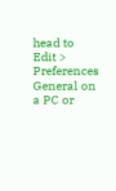head to Edit > Preferences General on a PC or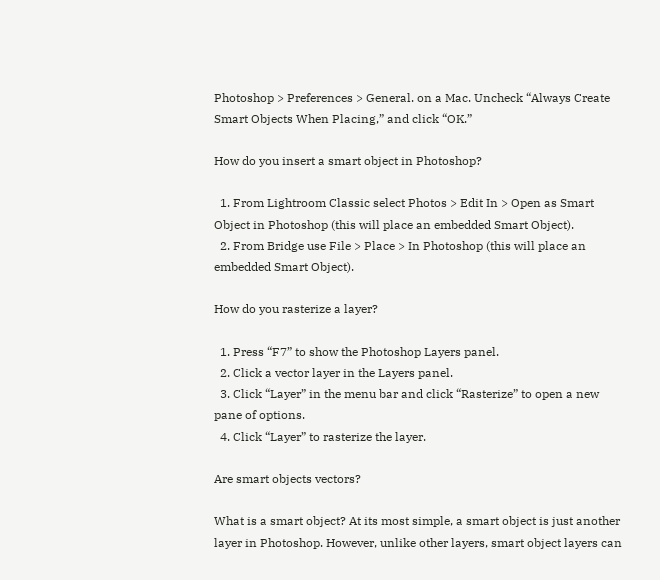Photoshop > Preferences > General. on a Mac. Uncheck “Always Create Smart Objects When Placing,” and click “OK.”

How do you insert a smart object in Photoshop?

  1. From Lightroom Classic select Photos > Edit In > Open as Smart Object in Photoshop (this will place an embedded Smart Object).
  2. From Bridge use File > Place > In Photoshop (this will place an embedded Smart Object).

How do you rasterize a layer?

  1. Press “F7” to show the Photoshop Layers panel.
  2. Click a vector layer in the Layers panel.
  3. Click “Layer” in the menu bar and click “Rasterize” to open a new pane of options.
  4. Click “Layer” to rasterize the layer.

Are smart objects vectors?

What is a smart object? At its most simple, a smart object is just another layer in Photoshop. However, unlike other layers, smart object layers can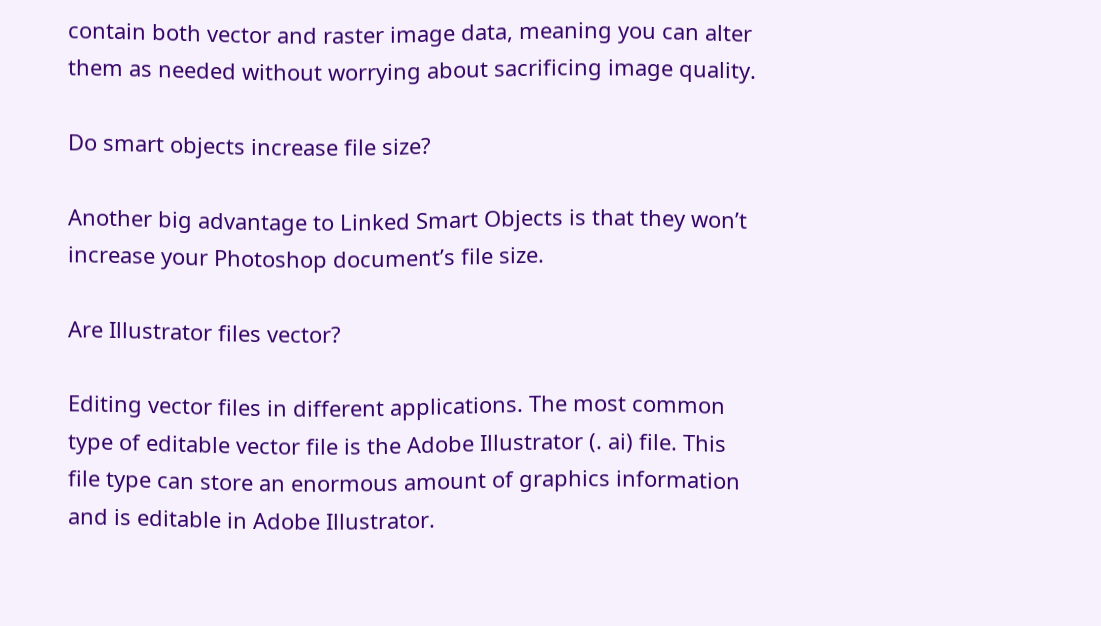contain both vector and raster image data, meaning you can alter them as needed without worrying about sacrificing image quality.

Do smart objects increase file size?

Another big advantage to Linked Smart Objects is that they won’t increase your Photoshop document’s file size.

Are Illustrator files vector?

Editing vector files in different applications. The most common type of editable vector file is the Adobe Illustrator (. ai) file. This file type can store an enormous amount of graphics information and is editable in Adobe Illustrator.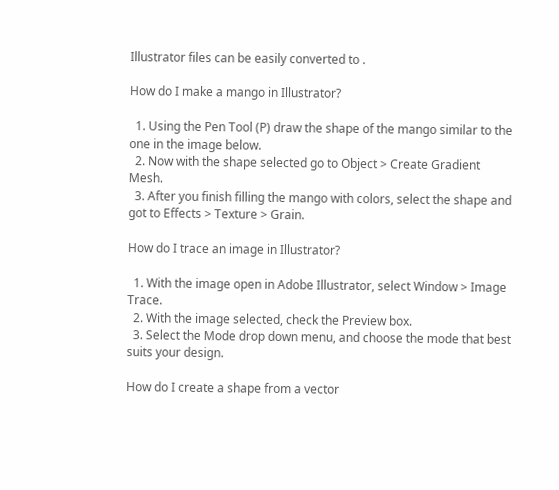Illustrator files can be easily converted to .

How do I make a mango in Illustrator?

  1. Using the Pen Tool (P) draw the shape of the mango similar to the one in the image below.
  2. Now with the shape selected go to Object > Create Gradient Mesh.
  3. After you finish filling the mango with colors, select the shape and got to Effects > Texture > Grain.

How do I trace an image in Illustrator?

  1. With the image open in Adobe Illustrator, select Window > Image Trace.
  2. With the image selected, check the Preview box.
  3. Select the Mode drop down menu, and choose the mode that best suits your design.

How do I create a shape from a vector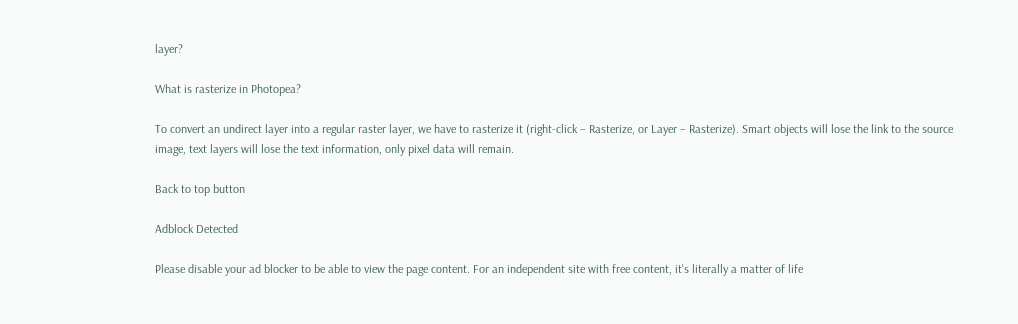layer?

What is rasterize in Photopea?

To convert an undirect layer into a regular raster layer, we have to rasterize it (right-click – Rasterize, or Layer – Rasterize). Smart objects will lose the link to the source image, text layers will lose the text information, only pixel data will remain.

Back to top button

Adblock Detected

Please disable your ad blocker to be able to view the page content. For an independent site with free content, it's literally a matter of life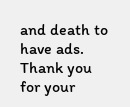and death to have ads. Thank you for your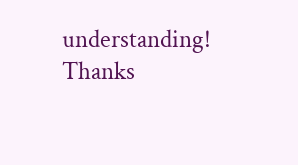understanding! Thanks